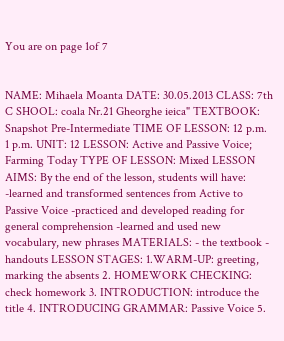You are on page 1of 7


NAME: Mihaela Moanta DATE: 30.05.2013 CLASS: 7th C SHOOL: coala Nr.21 Gheorghe ieica" TEXTBOOK: Snapshot Pre-Intermediate TIME OF LESSON: 12 p.m. 1 p.m. UNIT: 12 LESSON: Active and Passive Voice; Farming Today TYPE OF LESSON: Mixed LESSON AIMS: By the end of the lesson, students will have: -learned and transformed sentences from Active to Passive Voice -practiced and developed reading for general comprehension -learned and used new vocabulary, new phrases MATERIALS: - the textbook - handouts LESSON STAGES: 1.WARM-UP: greeting, marking the absents 2. HOMEWORK CHECKING: check homework 3. INTRODUCTION: introduce the title 4. INTRODUCING GRAMMAR: Passive Voice 5.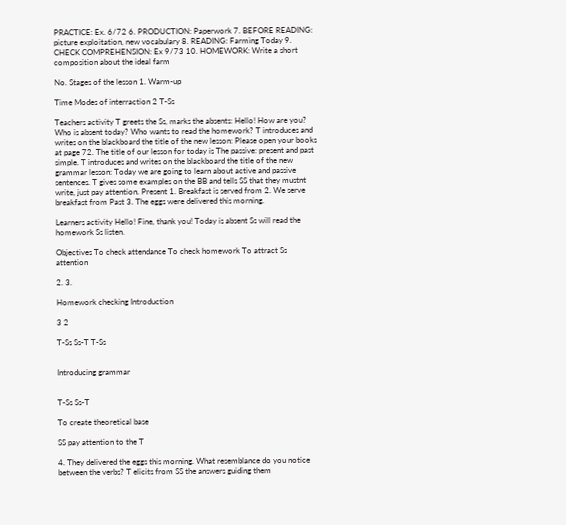PRACTICE: Ex. 6/72 6. PRODUCTION: Paperwork 7. BEFORE READING: picture exploitation, new vocabulary 8. READING: Farming Today 9. CHECK COMPREHENSION: Ex 9/73 10. HOMEWORK: Write a short composition about the ideal farm

No. Stages of the lesson 1. Warm-up

Time Modes of interraction 2 T-Ss

Teachers activity T greets the Ss, marks the absents: Hello! How are you? Who is absent today? Who wants to read the homework? T introduces and writes on the blackboard the title of the new lesson: Please open your books at page 72. The title of our lesson for today is The passive: present and past simple. T introduces and writes on the blackboard the title of the new grammar lesson: Today we are going to learn about active and passive sentences. T gives some examples on the BB and tells SS that they mustnt write, just pay attention. Present 1. Breakfast is served from 2. We serve breakfast from Past 3. The eggs were delivered this morning.

Learners activity Hello! Fine, thank you! Today is absent Ss will read the homework Ss listen.

Objectives To check attendance To check homework To attract Ss attention

2. 3.

Homework checking Introduction

3 2

T-Ss Ss-T T-Ss


Introducing grammar


T-Ss Ss-T

To create theoretical base

SS pay attention to the T

4. They delivered the eggs this morning. What resemblance do you notice between the verbs? T elicits from SS the answers guiding them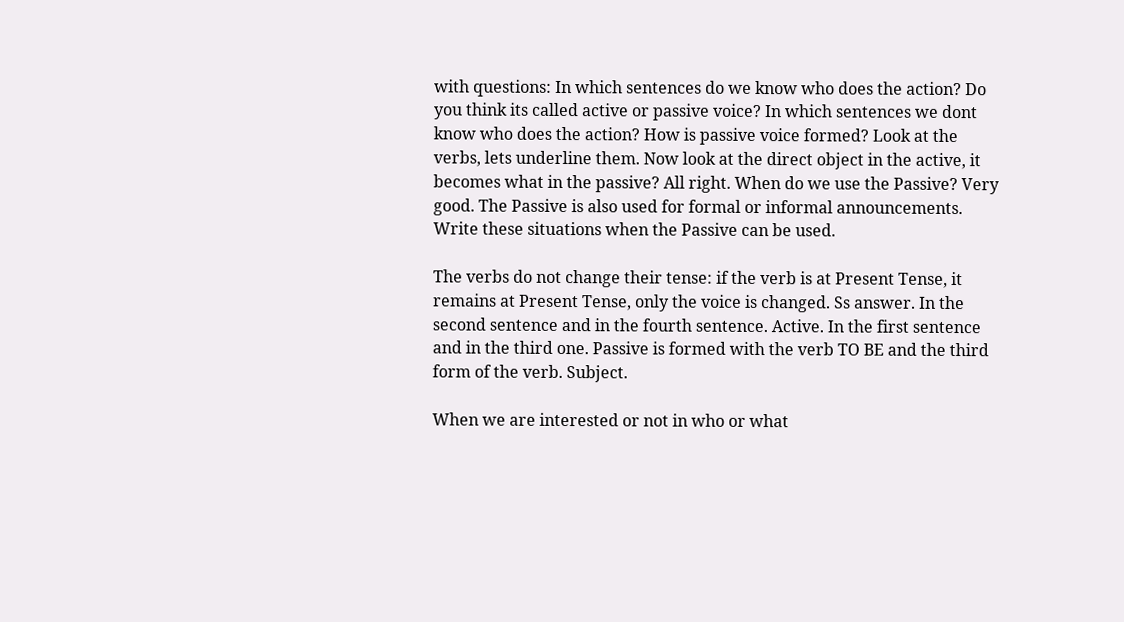with questions: In which sentences do we know who does the action? Do you think its called active or passive voice? In which sentences we dont know who does the action? How is passive voice formed? Look at the verbs, lets underline them. Now look at the direct object in the active, it becomes what in the passive? All right. When do we use the Passive? Very good. The Passive is also used for formal or informal announcements. Write these situations when the Passive can be used.

The verbs do not change their tense: if the verb is at Present Tense, it remains at Present Tense, only the voice is changed. Ss answer. In the second sentence and in the fourth sentence. Active. In the first sentence and in the third one. Passive is formed with the verb TO BE and the third form of the verb. Subject.

When we are interested or not in who or what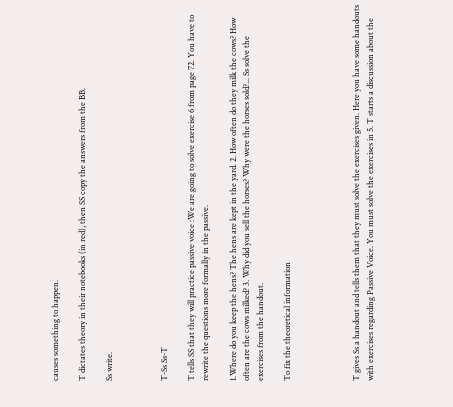causes something to happen.

T dictates theory in their notebooks (in red), then SS copy the answers from the BB.

Ss write.



T-Ss Ss-T

T tells SS that they will practice passive voice :We are going to solve exercise 6 from page 72. You have to rewrite the questions more formally in the passive.

1.Where do you keep the hens? The hens are kept in the yard. 2. How often do they milk the cows? How often are the cows milked? 3. Why did you sell the horses? Why were the horses sold?... Ss solve the exercises from the handout.

To fix the theoretical information




T gives Ss a handout and tells them that they must solve the exercises given. Here you have some handouts with exercises regarding Passive Voice. You must solve the exercises in 5. T starts a discussion about the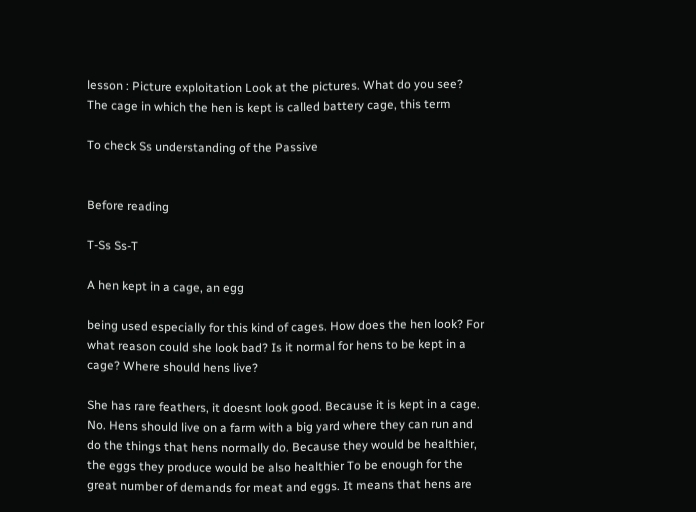lesson : Picture exploitation Look at the pictures. What do you see? The cage in which the hen is kept is called battery cage, this term

To check Ss understanding of the Passive


Before reading

T-Ss Ss-T

A hen kept in a cage, an egg

being used especially for this kind of cages. How does the hen look? For what reason could she look bad? Is it normal for hens to be kept in a cage? Where should hens live?

She has rare feathers, it doesnt look good. Because it is kept in a cage. No. Hens should live on a farm with a big yard where they can run and do the things that hens normally do. Because they would be healthier, the eggs they produce would be also healthier To be enough for the great number of demands for meat and eggs. It means that hens are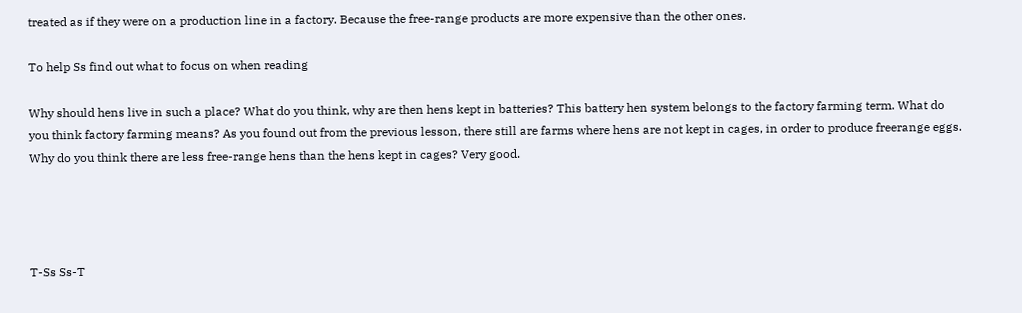treated as if they were on a production line in a factory. Because the free-range products are more expensive than the other ones.

To help Ss find out what to focus on when reading

Why should hens live in such a place? What do you think, why are then hens kept in batteries? This battery hen system belongs to the factory farming term. What do you think factory farming means? As you found out from the previous lesson, there still are farms where hens are not kept in cages, in order to produce freerange eggs. Why do you think there are less free-range hens than the hens kept in cages? Very good.




T-Ss Ss-T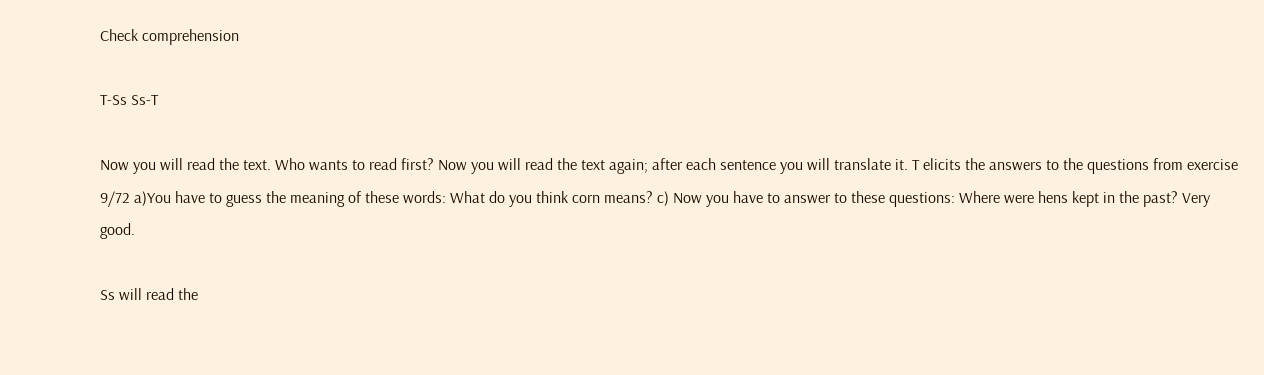Check comprehension

T-Ss Ss-T

Now you will read the text. Who wants to read first? Now you will read the text again; after each sentence you will translate it. T elicits the answers to the questions from exercise 9/72 a)You have to guess the meaning of these words: What do you think corn means? c) Now you have to answer to these questions: Where were hens kept in the past? Very good.

Ss will read the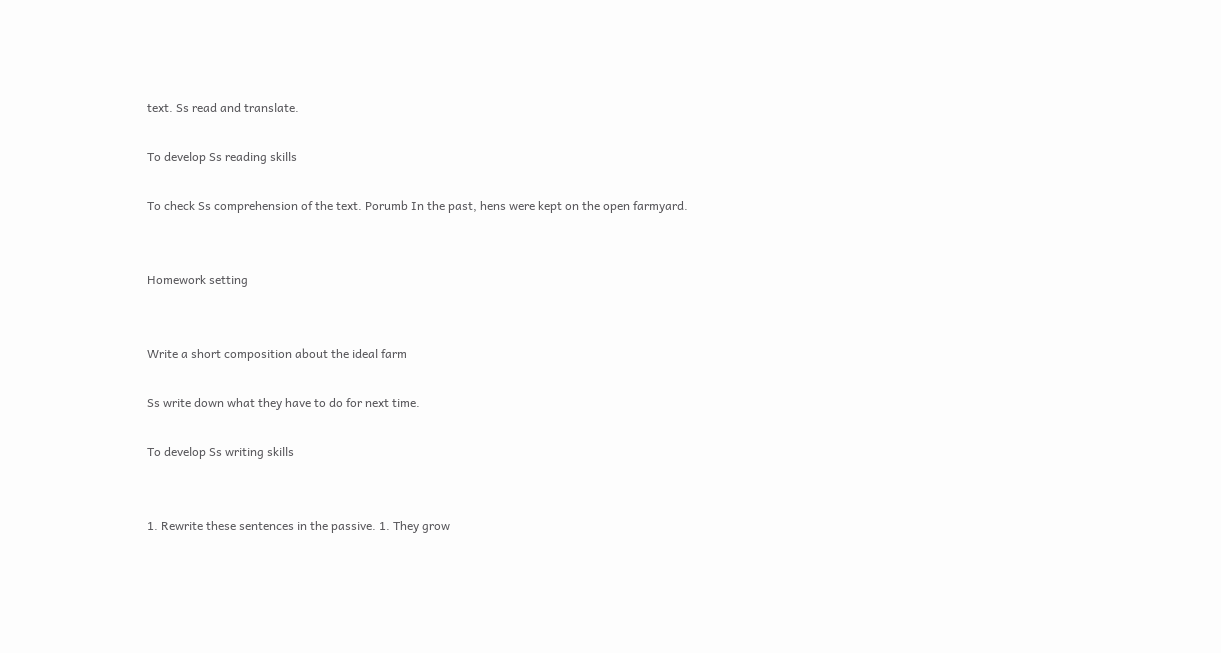text. Ss read and translate.

To develop Ss reading skills

To check Ss comprehension of the text. Porumb In the past, hens were kept on the open farmyard.


Homework setting


Write a short composition about the ideal farm

Ss write down what they have to do for next time.

To develop Ss writing skills


1. Rewrite these sentences in the passive. 1. They grow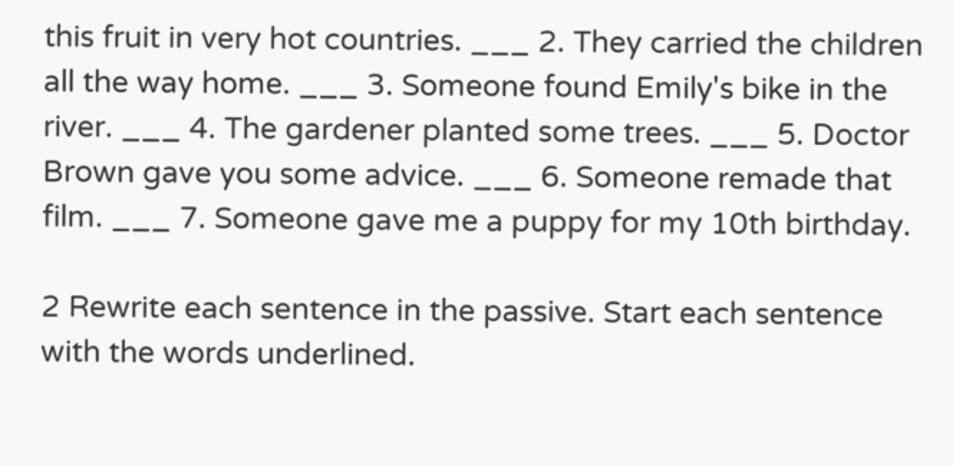this fruit in very hot countries. ___ 2. They carried the children all the way home. ___ 3. Someone found Emily's bike in the river. ___ 4. The gardener planted some trees. ___ 5. Doctor Brown gave you some advice. ___ 6. Someone remade that film. ___ 7. Someone gave me a puppy for my 10th birthday.

2 Rewrite each sentence in the passive. Start each sentence with the words underlined.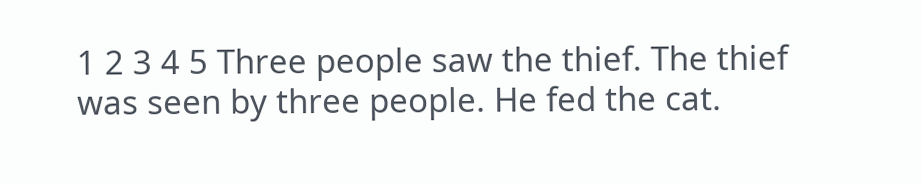1 2 3 4 5 Three people saw the thief. The thief was seen by three people. He fed the cat.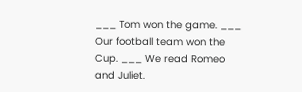___ Tom won the game. ___ Our football team won the Cup. ___ We read Romeo and Juliet.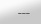___